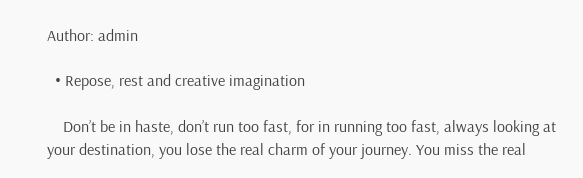Author: admin

  • Repose, rest and creative imagination

    Don’t be in haste, don’t run too fast, for in running too fast, always looking at your destination, you lose the real charm of your journey. You miss the real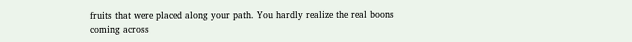fruits that were placed along your path. You hardly realize the real boons coming across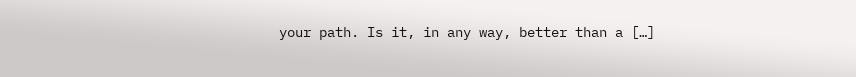your path. Is it, in any way, better than a […]